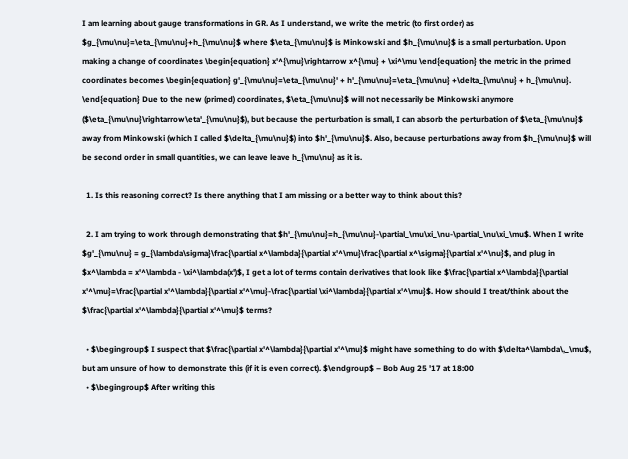I am learning about gauge transformations in GR. As I understand, we write the metric (to first order) as $g_{\mu\nu}=\eta_{\mu\nu}+h_{\mu\nu}$ where $\eta_{\mu\nu}$ is Minkowski and $h_{\mu\nu}$ is a small perturbation. Upon making a change of coordinates \begin{equation} x'^{\mu}\rightarrow x^{\mu} + \xi^\mu \end{equation} the metric in the primed coordinates becomes \begin{equation} g'_{\mu\nu}=\eta_{\mu\nu}' + h'_{\mu\nu}=\eta_{\mu\nu} +\delta_{\mu\nu} + h_{\mu\nu}. \end{equation} Due to the new (primed) coordinates, $\eta_{\mu\nu}$ will not necessarily be Minkowski anymore ($\eta_{\mu\nu}\rightarrow\eta'_{\mu\nu}$), but because the perturbation is small, I can absorb the perturbation of $\eta_{\mu\nu}$ away from Minkowski (which I called $\delta_{\mu\nu}$) into $h'_{\mu\nu}$. Also, because perturbations away from $h_{\mu\nu}$ will be second order in small quantities, we can leave leave h_{\mu\nu} as it is.

  1. Is this reasoning correct? Is there anything that I am missing or a better way to think about this?

  2. I am trying to work through demonstrating that $h'_{\mu\nu}=h_{\mu\nu}-\partial_\mu\xi_\nu-\partial_\nu\xi_\mu$. When I write $g'_{\mu\nu} = g_{\lambda\sigma}\frac{\partial x^\lambda}{\partial x'^\mu}\frac{\partial x^\sigma}{\partial x'^\nu}$, and plug in $x^\lambda = x'^\lambda - \xi^\lambda(x')$, I get a lot of terms contain derivatives that look like $\frac{\partial x^\lambda}{\partial x'^\mu}=\frac{\partial x'^\lambda}{\partial x'^\mu}-\frac{\partial \xi^\lambda}{\partial x'^\mu}$. How should I treat/think about the $\frac{\partial x'^\lambda}{\partial x'^\mu}$ terms?

  • $\begingroup$ I suspect that $\frac{\partial x'^\lambda}{\partial x'^\mu}$ might have something to do with $\delta^\lambda\,_\mu$, but am unsure of how to demonstrate this (if it is even correct). $\endgroup$ – Bob Aug 25 '17 at 18:00
  • $\begingroup$ After writing this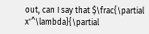out, can I say that $\frac{\partial x'^\lambda}{\partial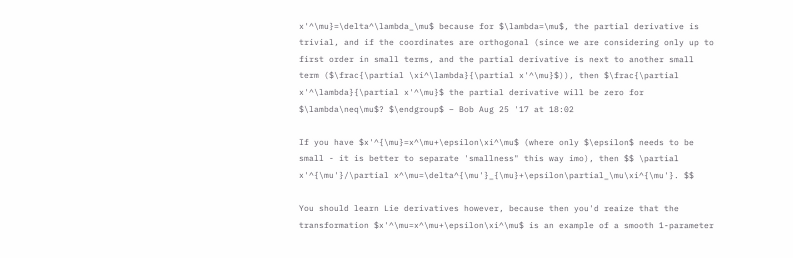x'^\mu}=\delta^\lambda_\mu$ because for $\lambda=\mu$, the partial derivative is trivial, and if the coordinates are orthogonal (since we are considering only up to first order in small terms, and the partial derivative is next to another small term ($\frac{\partial \xi^\lambda}{\partial x'^\mu}$)), then $\frac{\partial x'^\lambda}{\partial x'^\mu}$ the partial derivative will be zero for $\lambda\neq\mu$? $\endgroup$ – Bob Aug 25 '17 at 18:02

If you have $x'^{\mu}=x^\mu+\epsilon\xi^\mu$ (where only $\epsilon$ needs to be small - it is better to separate 'smallness" this way imo), then $$ \partial x'^{\mu'}/\partial x^\mu=\delta^{\mu'}_{\mu}+\epsilon\partial_\mu\xi^{\mu'}. $$

You should learn Lie derivatives however, because then you'd reaize that the transformation $x'^\mu=x^\mu+\epsilon\xi^\mu$ is an example of a smooth 1-parameter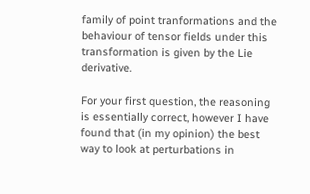family of point tranformations and the behaviour of tensor fields under this transformation is given by the Lie derivative.

For your first question, the reasoning is essentially correct, however I have found that (in my opinion) the best way to look at perturbations in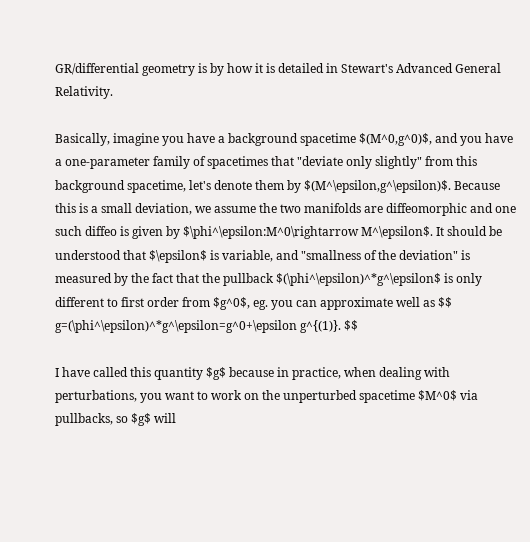GR/differential geometry is by how it is detailed in Stewart's Advanced General Relativity.

Basically, imagine you have a background spacetime $(M^0,g^0)$, and you have a one-parameter family of spacetimes that "deviate only slightly" from this background spacetime, let's denote them by $(M^\epsilon,g^\epsilon)$. Because this is a small deviation, we assume the two manifolds are diffeomorphic and one such diffeo is given by $\phi^\epsilon:M^0\rightarrow M^\epsilon$. It should be understood that $\epsilon$ is variable, and "smallness of the deviation" is measured by the fact that the pullback $(\phi^\epsilon)^*g^\epsilon$ is only different to first order from $g^0$, eg. you can approximate well as $$ g=(\phi^\epsilon)^*g^\epsilon=g^0+\epsilon g^{(1)}. $$

I have called this quantity $g$ because in practice, when dealing with perturbations, you want to work on the unperturbed spacetime $M^0$ via pullbacks, so $g$ will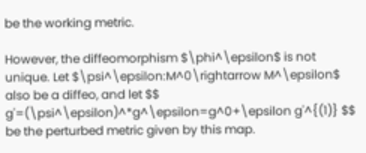be the working metric.

However, the diffeomorphism $\phi^\epsilon$ is not unique. Let $\psi^\epsilon:M^0\rightarrow M^\epsilon$ also be a diffeo, and let $$ g'=(\psi^\epsilon)^*g^\epsilon=g^0+\epsilon g'^{(1)} $$ be the perturbed metric given by this map.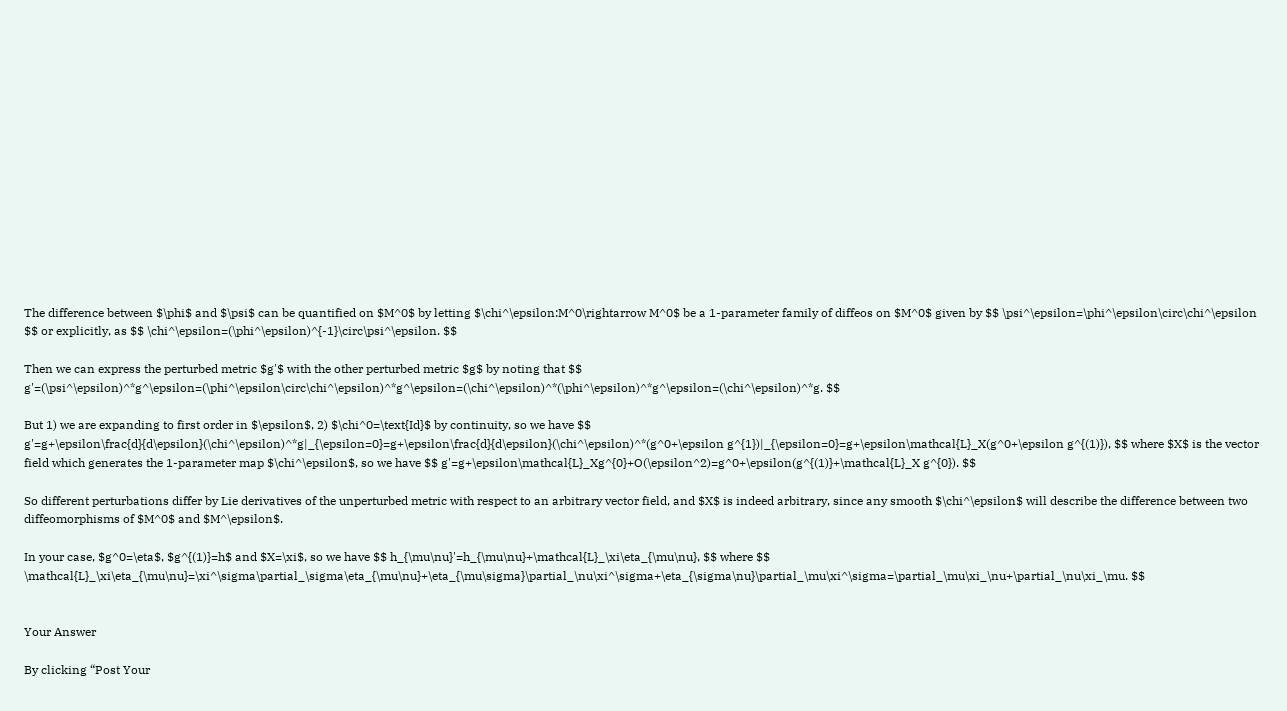The difference between $\phi$ and $\psi$ can be quantified on $M^0$ by letting $\chi^\epsilon:M^0\rightarrow M^0$ be a 1-parameter family of diffeos on $M^0$ given by $$ \psi^\epsilon=\phi^\epsilon\circ\chi^\epsilon $$ or explicitly, as $$ \chi^\epsilon=(\phi^\epsilon)^{-1}\circ\psi^\epsilon. $$

Then we can express the perturbed metric $g'$ with the other perturbed metric $g$ by noting that $$ g'=(\psi^\epsilon)^*g^\epsilon=(\phi^\epsilon\circ\chi^\epsilon)^*g^\epsilon=(\chi^\epsilon)^*(\phi^\epsilon)^*g^\epsilon=(\chi^\epsilon)^*g. $$

But 1) we are expanding to first order in $\epsilon$, 2) $\chi^0=\text{Id}$ by continuity, so we have $$ g'=g+\epsilon\frac{d}{d\epsilon}(\chi^\epsilon)^*g|_{\epsilon=0}=g+\epsilon\frac{d}{d\epsilon}(\chi^\epsilon)^*(g^0+\epsilon g^{1})|_{\epsilon=0}=g+\epsilon\mathcal{L}_X(g^0+\epsilon g^{(1)}), $$ where $X$ is the vector field which generates the 1-parameter map $\chi^\epsilon$, so we have $$ g'=g+\epsilon\mathcal{L}_Xg^{0}+O(\epsilon^2)=g^0+\epsilon(g^{(1)}+\mathcal{L}_X g^{0}). $$

So different perturbations differ by Lie derivatives of the unperturbed metric with respect to an arbitrary vector field, and $X$ is indeed arbitrary, since any smooth $\chi^\epsilon$ will describe the difference between two diffeomorphisms of $M^0$ and $M^\epsilon$.

In your case, $g^0=\eta$, $g^{(1)}=h$ and $X=\xi$, so we have $$ h_{\mu\nu}'=h_{\mu\nu}+\mathcal{L}_\xi\eta_{\mu\nu}, $$ where $$ \mathcal{L}_\xi\eta_{\mu\nu}=\xi^\sigma\partial_\sigma\eta_{\mu\nu}+\eta_{\mu\sigma}\partial_\nu\xi^\sigma+\eta_{\sigma\nu}\partial_\mu\xi^\sigma=\partial_\mu\xi_\nu+\partial_\nu\xi_\mu. $$


Your Answer

By clicking “Post Your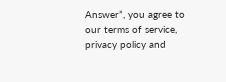Answer”, you agree to our terms of service, privacy policy and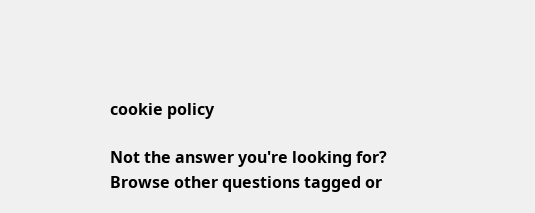cookie policy

Not the answer you're looking for? Browse other questions tagged or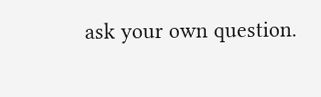ask your own question.